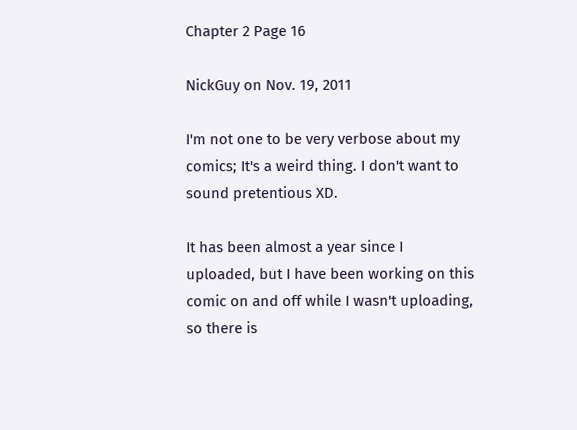Chapter 2 Page 16

NickGuy on Nov. 19, 2011

I'm not one to be very verbose about my comics; It's a weird thing. I don't want to sound pretentious XD.

It has been almost a year since I uploaded, but I have been working on this comic on and off while I wasn't uploading, so there is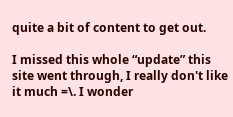quite a bit of content to get out.

I missed this whole “update” this site went through, I really don't like it much =\. I wonder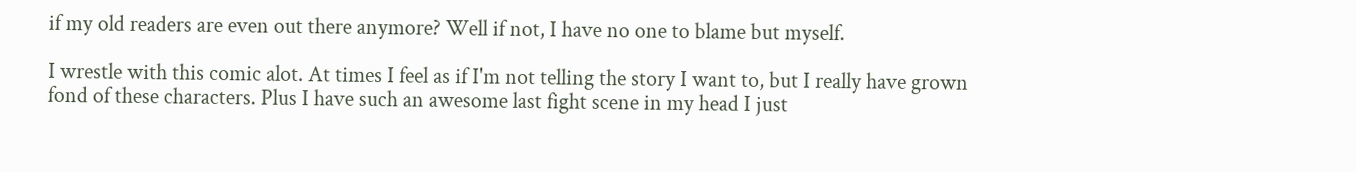if my old readers are even out there anymore? Well if not, I have no one to blame but myself.

I wrestle with this comic alot. At times I feel as if I'm not telling the story I want to, but I really have grown fond of these characters. Plus I have such an awesome last fight scene in my head I just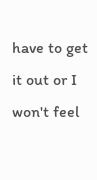have to get it out or I won't feel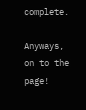complete.

Anyways, on to the page!